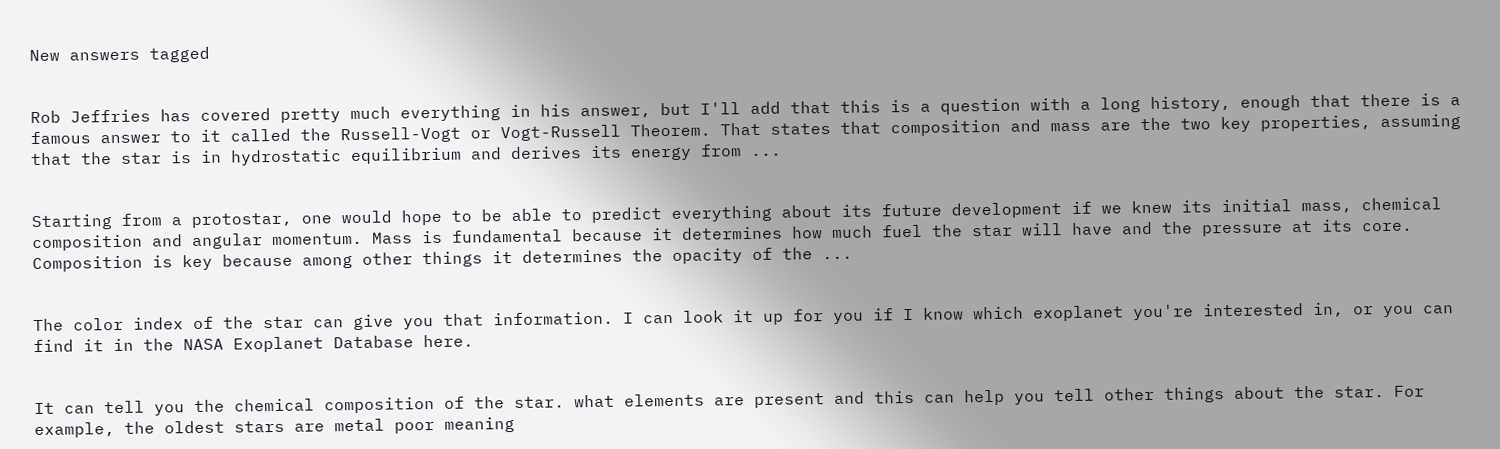New answers tagged


Rob Jeffries has covered pretty much everything in his answer, but I'll add that this is a question with a long history, enough that there is a famous answer to it called the Russell-Vogt or Vogt-Russell Theorem. That states that composition and mass are the two key properties, assuming that the star is in hydrostatic equilibrium and derives its energy from ...


Starting from a protostar, one would hope to be able to predict everything about its future development if we knew its initial mass, chemical composition and angular momentum. Mass is fundamental because it determines how much fuel the star will have and the pressure at its core. Composition is key because among other things it determines the opacity of the ...


The color index of the star can give you that information. I can look it up for you if I know which exoplanet you're interested in, or you can find it in the NASA Exoplanet Database here.


It can tell you the chemical composition of the star. what elements are present and this can help you tell other things about the star. For example, the oldest stars are metal poor meaning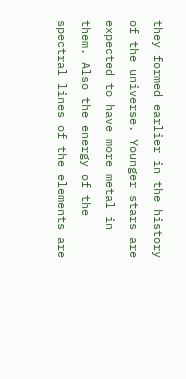they formed earlier in the history of the universe. Younger stars are expected to have more metal in them. Also the energy of the spectral lines of the elements are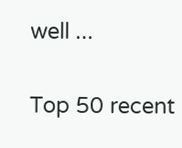well ...

Top 50 recent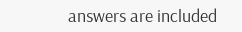answers are included